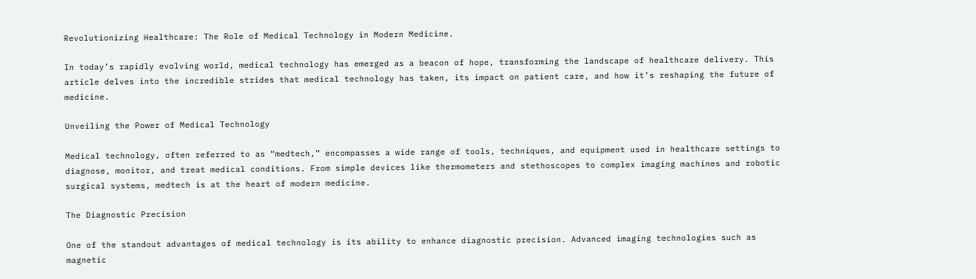Revolutionizing Healthcare: The Role of Medical Technology in Modern Medicine.

In today’s rapidly evolving world, medical technology has emerged as a beacon of hope, transforming the landscape of healthcare delivery. This article delves into the incredible strides that medical technology has taken, its impact on patient care, and how it’s reshaping the future of medicine.

Unveiling the Power of Medical Technology

Medical technology, often referred to as “medtech,” encompasses a wide range of tools, techniques, and equipment used in healthcare settings to diagnose, monitor, and treat medical conditions. From simple devices like thermometers and stethoscopes to complex imaging machines and robotic surgical systems, medtech is at the heart of modern medicine.

The Diagnostic Precision

One of the standout advantages of medical technology is its ability to enhance diagnostic precision. Advanced imaging technologies such as magnetic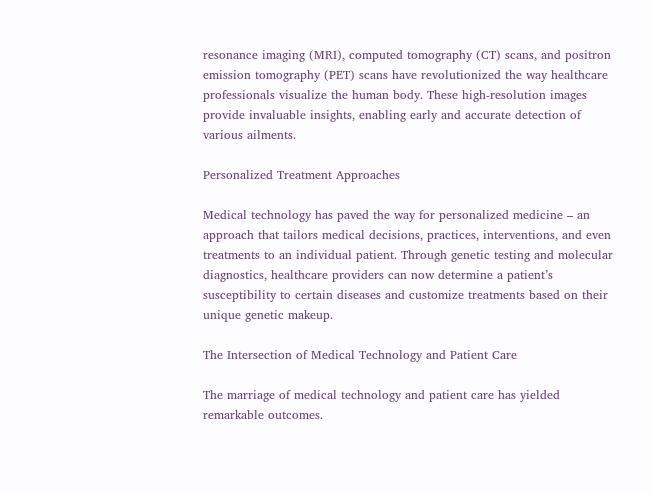resonance imaging (MRI), computed tomography (CT) scans, and positron emission tomography (PET) scans have revolutionized the way healthcare professionals visualize the human body. These high-resolution images provide invaluable insights, enabling early and accurate detection of various ailments.

Personalized Treatment Approaches

Medical technology has paved the way for personalized medicine – an approach that tailors medical decisions, practices, interventions, and even treatments to an individual patient. Through genetic testing and molecular diagnostics, healthcare providers can now determine a patient’s susceptibility to certain diseases and customize treatments based on their unique genetic makeup.

The Intersection of Medical Technology and Patient Care

The marriage of medical technology and patient care has yielded remarkable outcomes.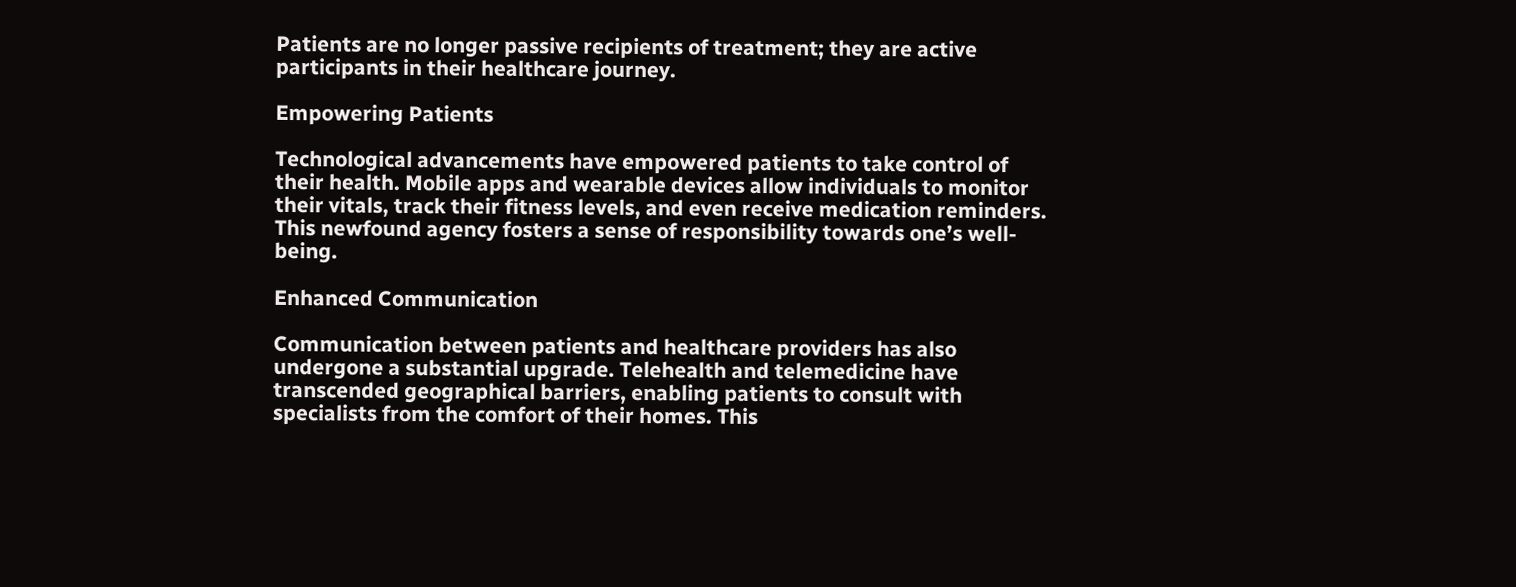Patients are no longer passive recipients of treatment; they are active participants in their healthcare journey.

Empowering Patients

Technological advancements have empowered patients to take control of their health. Mobile apps and wearable devices allow individuals to monitor their vitals, track their fitness levels, and even receive medication reminders. This newfound agency fosters a sense of responsibility towards one’s well-being.

Enhanced Communication

Communication between patients and healthcare providers has also undergone a substantial upgrade. Telehealth and telemedicine have transcended geographical barriers, enabling patients to consult with specialists from the comfort of their homes. This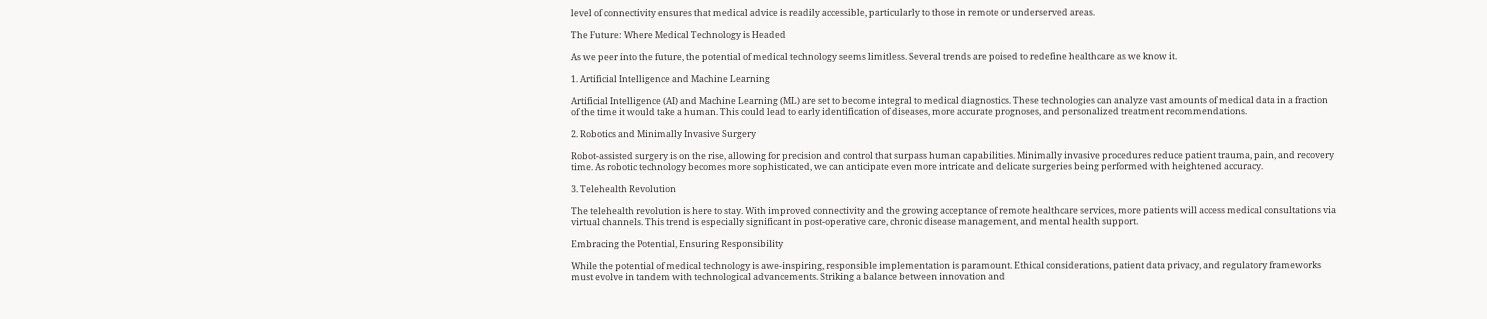level of connectivity ensures that medical advice is readily accessible, particularly to those in remote or underserved areas.

The Future: Where Medical Technology is Headed

As we peer into the future, the potential of medical technology seems limitless. Several trends are poised to redefine healthcare as we know it.

1. Artificial Intelligence and Machine Learning

Artificial Intelligence (AI) and Machine Learning (ML) are set to become integral to medical diagnostics. These technologies can analyze vast amounts of medical data in a fraction of the time it would take a human. This could lead to early identification of diseases, more accurate prognoses, and personalized treatment recommendations.

2. Robotics and Minimally Invasive Surgery

Robot-assisted surgery is on the rise, allowing for precision and control that surpass human capabilities. Minimally invasive procedures reduce patient trauma, pain, and recovery time. As robotic technology becomes more sophisticated, we can anticipate even more intricate and delicate surgeries being performed with heightened accuracy.

3. Telehealth Revolution

The telehealth revolution is here to stay. With improved connectivity and the growing acceptance of remote healthcare services, more patients will access medical consultations via virtual channels. This trend is especially significant in post-operative care, chronic disease management, and mental health support.

Embracing the Potential, Ensuring Responsibility

While the potential of medical technology is awe-inspiring, responsible implementation is paramount. Ethical considerations, patient data privacy, and regulatory frameworks must evolve in tandem with technological advancements. Striking a balance between innovation and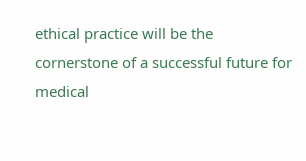ethical practice will be the cornerstone of a successful future for medical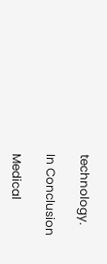technology.

In Conclusion

Medical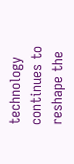technology continues to reshape the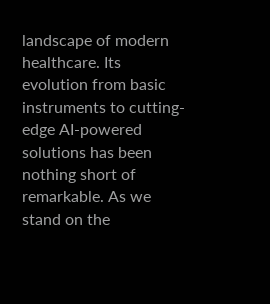landscape of modern healthcare. Its evolution from basic instruments to cutting-edge AI-powered solutions has been nothing short of remarkable. As we stand on the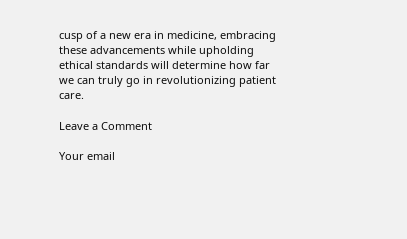cusp of a new era in medicine, embracing these advancements while upholding ethical standards will determine how far we can truly go in revolutionizing patient care.

Leave a Comment

Your email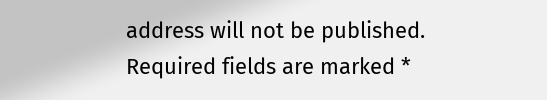address will not be published. Required fields are marked *